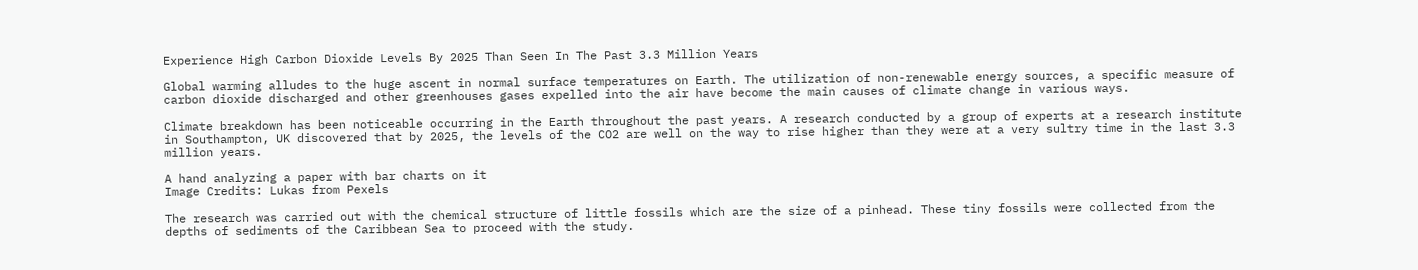Experience High Carbon Dioxide Levels By 2025 Than Seen In The Past 3.3 Million Years

Global warming alludes to the huge ascent in normal surface temperatures on Earth. The utilization of non-renewable energy sources, a specific measure of carbon dioxide discharged and other greenhouses gases expelled into the air have become the main causes of climate change in various ways.

Climate breakdown has been noticeable occurring in the Earth throughout the past years. A research conducted by a group of experts at a research institute in Southampton, UK discovered that by 2025, the levels of the CO2 are well on the way to rise higher than they were at a very sultry time in the last 3.3 million years.

A hand analyzing a paper with bar charts on it
Image Credits: Lukas from Pexels

The research was carried out with the chemical structure of little fossils which are the size of a pinhead. These tiny fossils were collected from the depths of sediments of the Caribbean Sea to proceed with the study.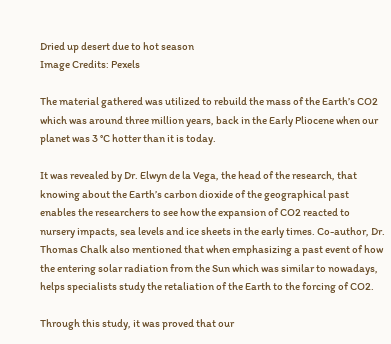Dried up desert due to hot season
Image Credits: Pexels

The material gathered was utilized to rebuild the mass of the Earth’s CO2 which was around three million years, back in the Early Pliocene when our planet was 3 °C hotter than it is today.

It was revealed by Dr. Elwyn de la Vega, the head of the research, that knowing about the Earth’s carbon dioxide of the geographical past enables the researchers to see how the expansion of CO2 reacted to nursery impacts, sea levels and ice sheets in the early times. Co-author, Dr. Thomas Chalk also mentioned that when emphasizing a past event of how the entering solar radiation from the Sun which was similar to nowadays, helps specialists study the retaliation of the Earth to the forcing of CO2.

Through this study, it was proved that our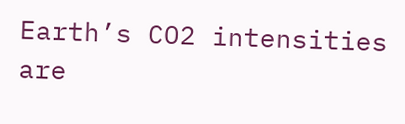Earth’s CO2 intensities are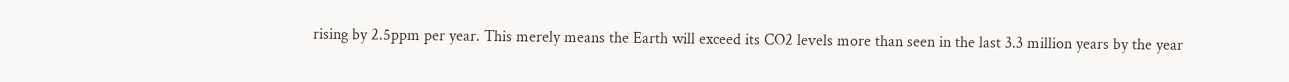rising by 2.5ppm per year. This merely means the Earth will exceed its CO2 levels more than seen in the last 3.3 million years by the year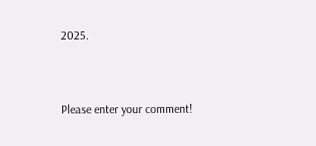2025.


Please enter your comment!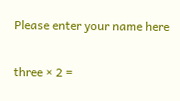Please enter your name here

three × 2 =